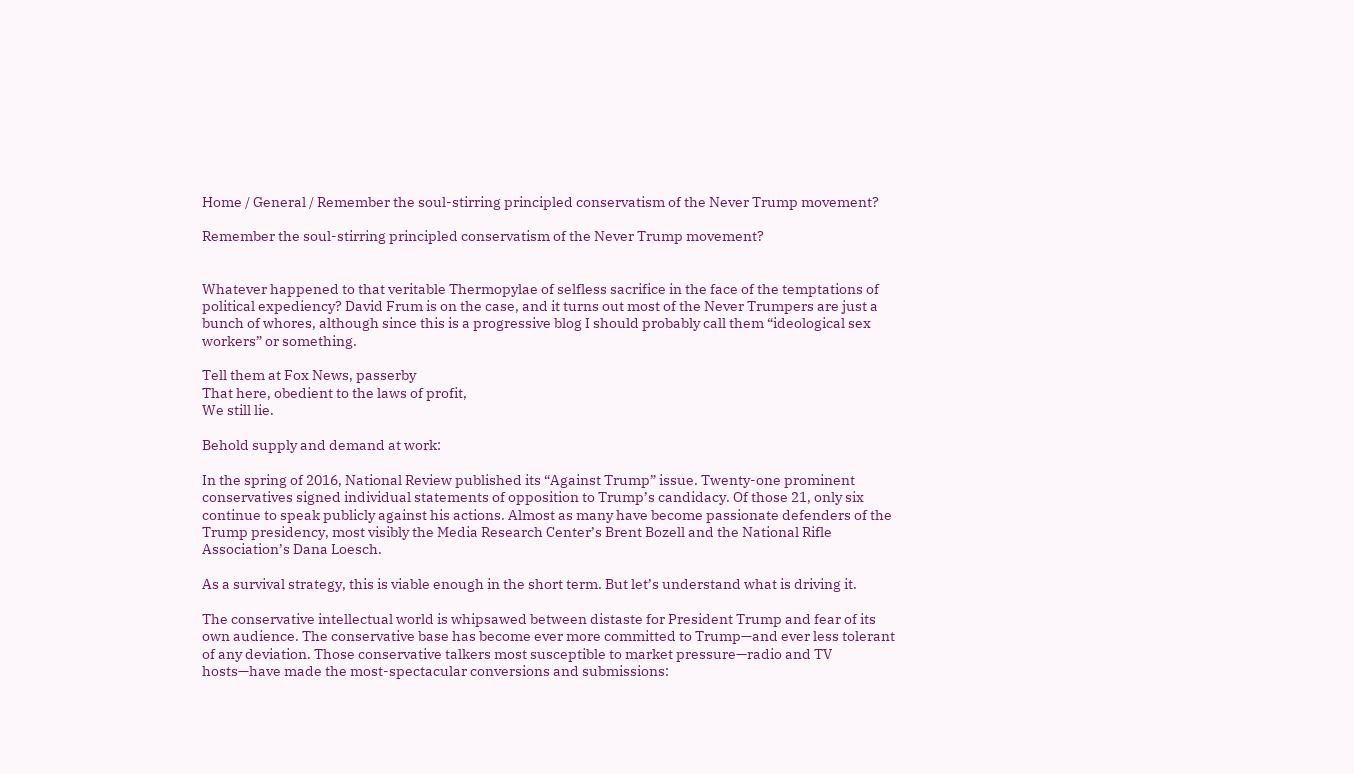Home / General / Remember the soul-stirring principled conservatism of the Never Trump movement?

Remember the soul-stirring principled conservatism of the Never Trump movement?


Whatever happened to that veritable Thermopylae of selfless sacrifice in the face of the temptations of political expediency? David Frum is on the case, and it turns out most of the Never Trumpers are just a bunch of whores, although since this is a progressive blog I should probably call them “ideological sex workers” or something.

Tell them at Fox News, passerby
That here, obedient to the laws of profit,
We still lie.

Behold supply and demand at work:

In the spring of 2016, National Review published its “Against Trump” issue. Twenty-one prominent conservatives signed individual statements of opposition to Trump’s candidacy. Of those 21, only six continue to speak publicly against his actions. Almost as many have become passionate defenders of the Trump presidency, most visibly the Media Research Center’s Brent Bozell and the National Rifle Association’s Dana Loesch.

As a survival strategy, this is viable enough in the short term. But let’s understand what is driving it.

The conservative intellectual world is whipsawed between distaste for President Trump and fear of its own audience. The conservative base has become ever more committed to Trump—and ever less tolerant of any deviation. Those conservative talkers most susceptible to market pressure—radio and TV hosts—have made the most-spectacular conversions and submissions: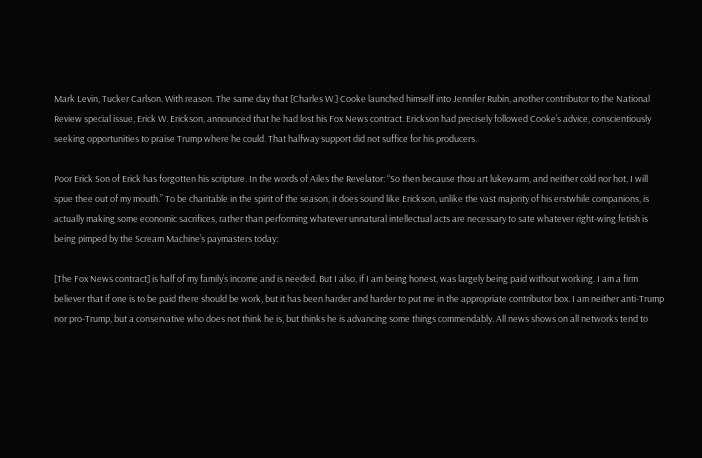Mark Levin, Tucker Carlson. With reason. The same day that [Charles W.] Cooke launched himself into Jennifer Rubin, another contributor to the National Review special issue, Erick W. Erickson, announced that he had lost his Fox News contract. Erickson had precisely followed Cooke’s advice, conscientiously seeking opportunities to praise Trump where he could. That halfway support did not suffice for his producers.

Poor Erick Son of Erick has forgotten his scripture. In the words of Ailes the Revelator: “So then because thou art lukewarm, and neither cold nor hot, I will spue thee out of my mouth.” To be charitable in the spirit of the season, it does sound like Erickson, unlike the vast majority of his erstwhile companions, is actually making some economic sacrifices, rather than performing whatever unnatural intellectual acts are necessary to sate whatever right-wing fetish is being pimped by the Scream Machine’s paymasters today:

[The Fox News contract] is half of my family’s income and is needed. But I also, if I am being honest, was largely being paid without working. I am a firm believer that if one is to be paid there should be work, but it has been harder and harder to put me in the appropriate contributor box. I am neither anti-Trump nor pro-Trump, but a conservative who does not think he is, but thinks he is advancing some things commendably. All news shows on all networks tend to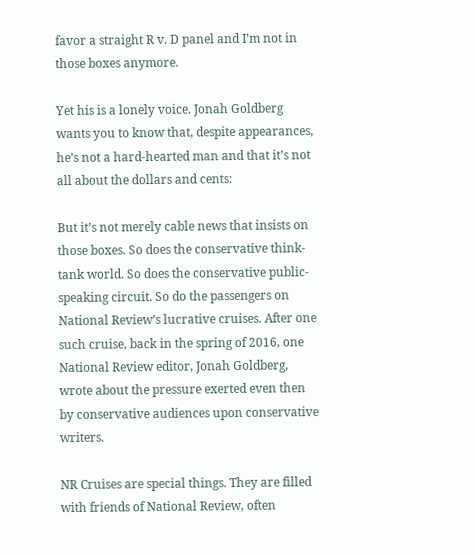favor a straight R v. D panel and I’m not in those boxes anymore.

Yet his is a lonely voice. Jonah Goldberg wants you to know that, despite appearances, he’s not a hard-hearted man and that it’s not all about the dollars and cents:

But it’s not merely cable news that insists on those boxes. So does the conservative think-tank world. So does the conservative public-speaking circuit. So do the passengers on National Review’s lucrative cruises. After one such cruise, back in the spring of 2016, one National Review editor, Jonah Goldberg, wrote about the pressure exerted even then by conservative audiences upon conservative writers.

NR Cruises are special things. They are filled with friends of National Review, often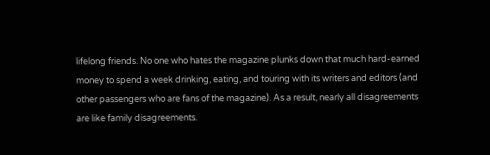lifelong friends. No one who hates the magazine plunks down that much hard-earned money to spend a week drinking, eating, and touring with its writers and editors (and other passengers who are fans of the magazine). As a result, nearly all disagreements are like family disagreements.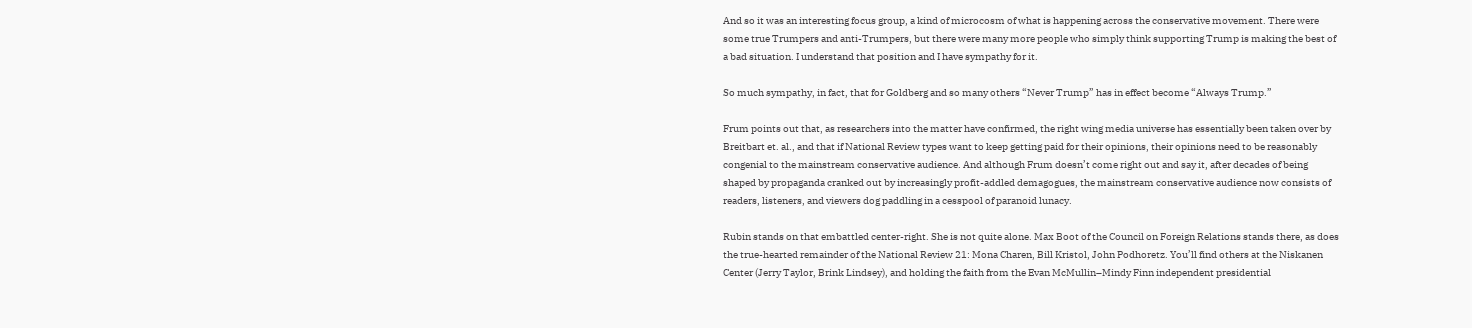And so it was an interesting focus group, a kind of microcosm of what is happening across the conservative movement. There were some true Trumpers and anti-Trumpers, but there were many more people who simply think supporting Trump is making the best of a bad situation. I understand that position and I have sympathy for it.

So much sympathy, in fact, that for Goldberg and so many others “Never Trump” has in effect become “Always Trump.”

Frum points out that, as researchers into the matter have confirmed, the right wing media universe has essentially been taken over by Breitbart et. al., and that if National Review types want to keep getting paid for their opinions, their opinions need to be reasonably congenial to the mainstream conservative audience. And although Frum doesn’t come right out and say it, after decades of being shaped by propaganda cranked out by increasingly profit-addled demagogues, the mainstream conservative audience now consists of readers, listeners, and viewers dog paddling in a cesspool of paranoid lunacy.

Rubin stands on that embattled center-right. She is not quite alone. Max Boot of the Council on Foreign Relations stands there, as does the true-hearted remainder of the National Review 21: Mona Charen, Bill Kristol, John Podhoretz. You’ll find others at the Niskanen Center (Jerry Taylor, Brink Lindsey), and holding the faith from the Evan McMullin–Mindy Finn independent presidential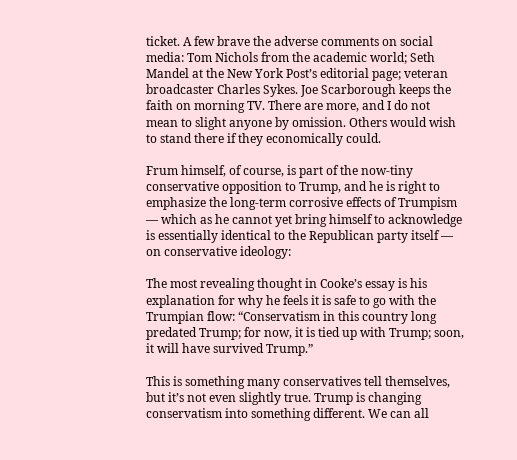ticket. A few brave the adverse comments on social media: Tom Nichols from the academic world; Seth Mandel at the New York Post’s editorial page; veteran broadcaster Charles Sykes. Joe Scarborough keeps the faith on morning TV. There are more, and I do not mean to slight anyone by omission. Others would wish to stand there if they economically could.

Frum himself, of course, is part of the now-tiny conservative opposition to Trump, and he is right to emphasize the long-term corrosive effects of Trumpism — which as he cannot yet bring himself to acknowledge is essentially identical to the Republican party itself — on conservative ideology:

The most revealing thought in Cooke’s essay is his explanation for why he feels it is safe to go with the Trumpian flow: “Conservatism in this country long predated Trump; for now, it is tied up with Trump; soon, it will have survived Trump.”

This is something many conservatives tell themselves, but it’s not even slightly true. Trump is changing conservatism into something different. We can all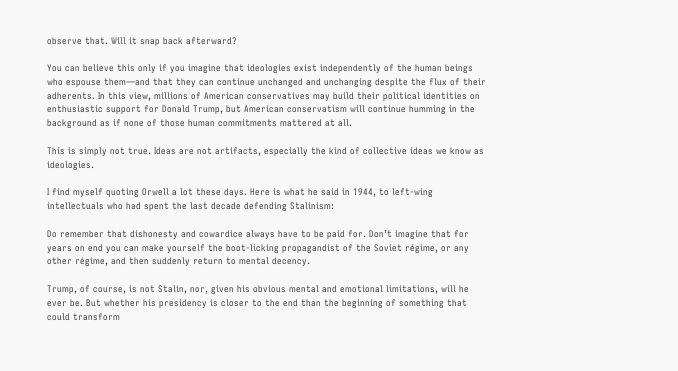observe that. Will it snap back afterward?

You can believe this only if you imagine that ideologies exist independently of the human beings who espouse them—and that they can continue unchanged and unchanging despite the flux of their adherents. In this view, millions of American conservatives may build their political identities on enthusiastic support for Donald Trump, but American conservatism will continue humming in the background as if none of those human commitments mattered at all.

This is simply not true. Ideas are not artifacts, especially the kind of collective ideas we know as ideologies.

I find myself quoting Orwell a lot these days. Here is what he said in 1944, to left-wing intellectuals who had spent the last decade defending Stalinism:

Do remember that dishonesty and cowardice always have to be paid for. Don’t imagine that for years on end you can make yourself the boot-licking propagandist of the Soviet régime, or any other régime, and then suddenly return to mental decency.

Trump, of course, is not Stalin, nor, given his obvious mental and emotional limitations, will he ever be. But whether his presidency is closer to the end than the beginning of something that could transform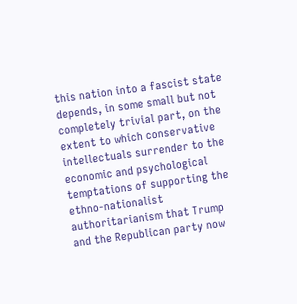this nation into a fascist state depends, in some small but not completely trivial part, on the extent to which conservative intellectuals surrender to the economic and psychological temptations of supporting the ethno-nationalist authoritarianism that Trump and the Republican party now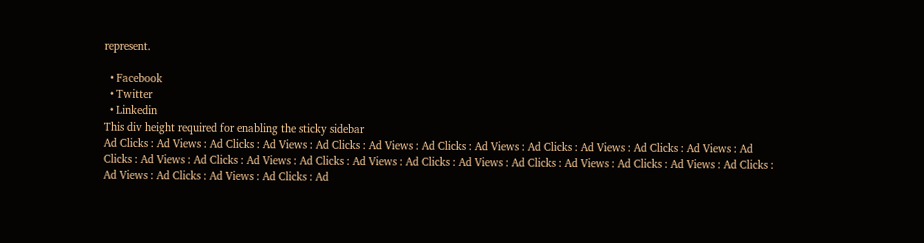represent.

  • Facebook
  • Twitter
  • Linkedin
This div height required for enabling the sticky sidebar
Ad Clicks : Ad Views : Ad Clicks : Ad Views : Ad Clicks : Ad Views : Ad Clicks : Ad Views : Ad Clicks : Ad Views : Ad Clicks : Ad Views : Ad Clicks : Ad Views : Ad Clicks : Ad Views : Ad Clicks : Ad Views : Ad Clicks : Ad Views : Ad Clicks : Ad Views : Ad Clicks : Ad Views : Ad Clicks : Ad Views : Ad Clicks : Ad Views : Ad Clicks : Ad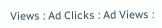Views : Ad Clicks : Ad Views :